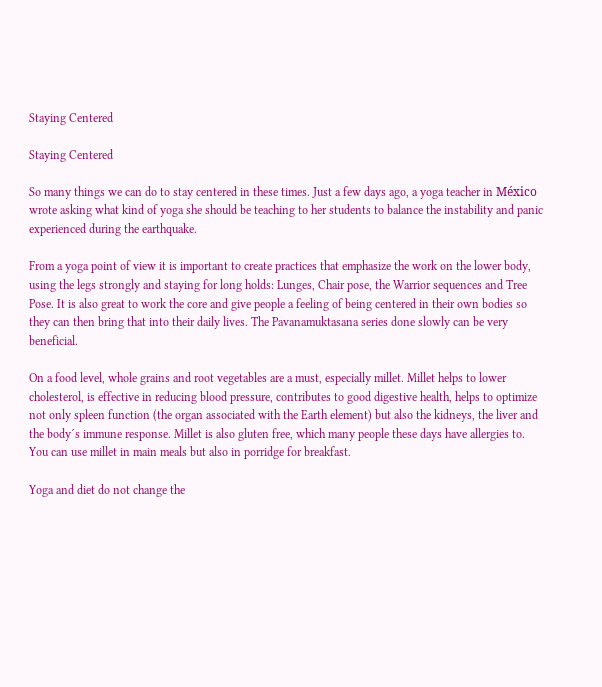Staying Centered

Staying Centered

So many things we can do to stay centered in these times. Just a few days ago, a yoga teacher in México wrote asking what kind of yoga she should be teaching to her students to balance the instability and panic experienced during the earthquake.

From a yoga point of view it is important to create practices that emphasize the work on the lower body, using the legs strongly and staying for long holds: Lunges, Chair pose, the Warrior sequences and Tree Pose. It is also great to work the core and give people a feeling of being centered in their own bodies so they can then bring that into their daily lives. The Pavanamuktasana series done slowly can be very beneficial.

On a food level, whole grains and root vegetables are a must, especially millet. Millet helps to lower cholesterol, is effective in reducing blood pressure, contributes to good digestive health, helps to optimize not only spleen function (the organ associated with the Earth element) but also the kidneys, the liver and the body´s immune response. Millet is also gluten free, which many people these days have allergies to. You can use millet in main meals but also in porridge for breakfast.

Yoga and diet do not change the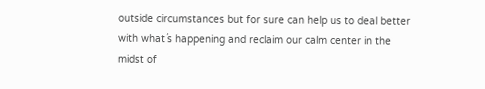outside circumstances but for sure can help us to deal better with what´s happening and reclaim our calm center in the midst of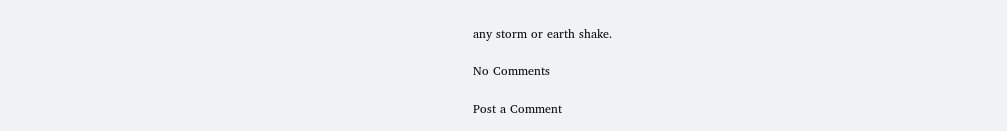any storm or earth shake.

No Comments

Post a Comment